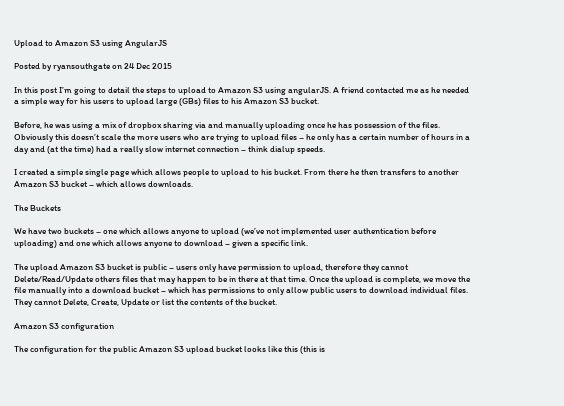Upload to Amazon S3 using AngularJS

Posted by ryansouthgate on 24 Dec 2015

In this post I’m going to detail the steps to upload to Amazon S3 using angularJS. A friend contacted me as he needed a simple way for his users to upload large (GBs) files to his Amazon S3 bucket.

Before, he was using a mix of dropbox sharing via and manually uploading once he has possession of the files. Obviously this doesn’t scale the more users who are trying to upload files – he only has a certain number of hours in a day and (at the time) had a really slow internet connection – think dialup speeds.

I created a simple single page which allows people to upload to his bucket. From there he then transfers to another Amazon S3 bucket – which allows downloads.

The Buckets

We have two buckets – one which allows anyone to upload (we’ve not implemented user authentication before uploading) and one which allows anyone to download – given a specific link.

The upload Amazon S3 bucket is public – users only have permission to upload, therefore they cannot Delete/Read/Update others files that may happen to be in there at that time. Once the upload is complete, we move the file manually into a download bucket – which has permissions to only allow public users to download individual files. They cannot Delete, Create, Update or list the contents of the bucket.

Amazon S3 configuration

The configuration for the public Amazon S3 upload bucket looks like this (this is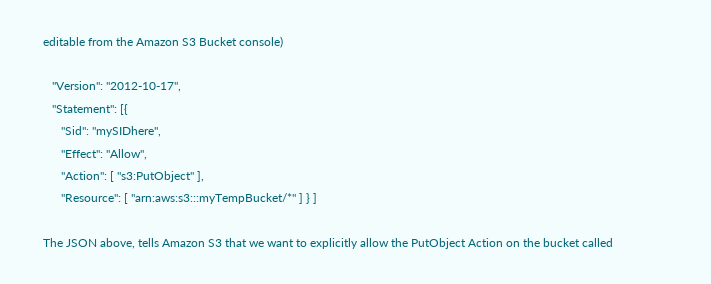editable from the Amazon S3 Bucket console)

   "Version": "2012-10-17",
   "Statement": [{
      "Sid": "mySIDhere",
      "Effect": "Allow",
      "Action": [ "s3:PutObject" ],
      "Resource": [ "arn:aws:s3:::myTempBucket/*" ] } ]

The JSON above, tells Amazon S3 that we want to explicitly allow the PutObject Action on the bucket called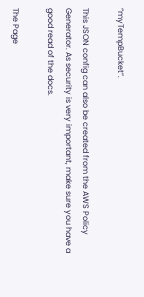“myTempBucket”.

This JSON config can also be created from the AWS Policy Generator. As security is very important, make sure you have a good read of the docs.

The Page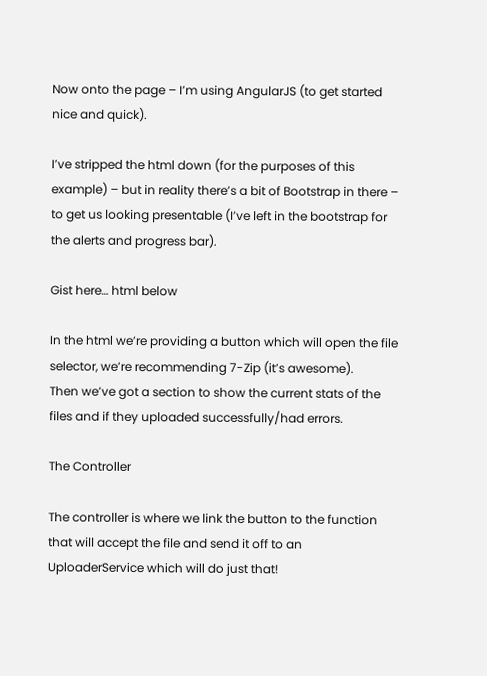Now onto the page – I’m using AngularJS (to get started nice and quick).

I’ve stripped the html down (for the purposes of this example) – but in reality there’s a bit of Bootstrap in there – to get us looking presentable (I’ve left in the bootstrap for the alerts and progress bar).

Gist here… html below

In the html we’re providing a button which will open the file selector, we’re recommending 7-Zip (it’s awesome).
Then we’ve got a section to show the current stats of the files and if they uploaded successfully/had errors.

The Controller

The controller is where we link the button to the function that will accept the file and send it off to an UploaderService which will do just that!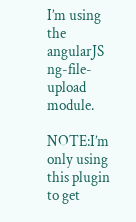I’m using the angularJS ng-file-upload module.

NOTE:I’m only using this plugin to get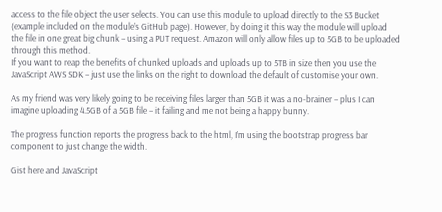access to the file object the user selects. You can use this module to upload directly to the S3 Bucket (example included on the module’s GitHub page). However, by doing it this way the module will upload the file in one great big chunk – using a PUT request. Amazon will only allow files up to 5GB to be uploaded through this method.
If you want to reap the benefits of chunked uploads and uploads up to 5TB in size then you use the JavaScript AWS SDK – just use the links on the right to download the default of customise your own.

As my friend was very likely going to be receiving files larger than 5GB it was a no-brainer – plus I can imagine uploading 4.5GB of a 5GB file – it failing and me not being a happy bunny.

The progress function reports the progress back to the html, I’m using the bootstrap progress bar component to just change the width.

Gist here and JavaScript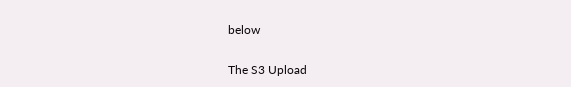below

The S3 Upload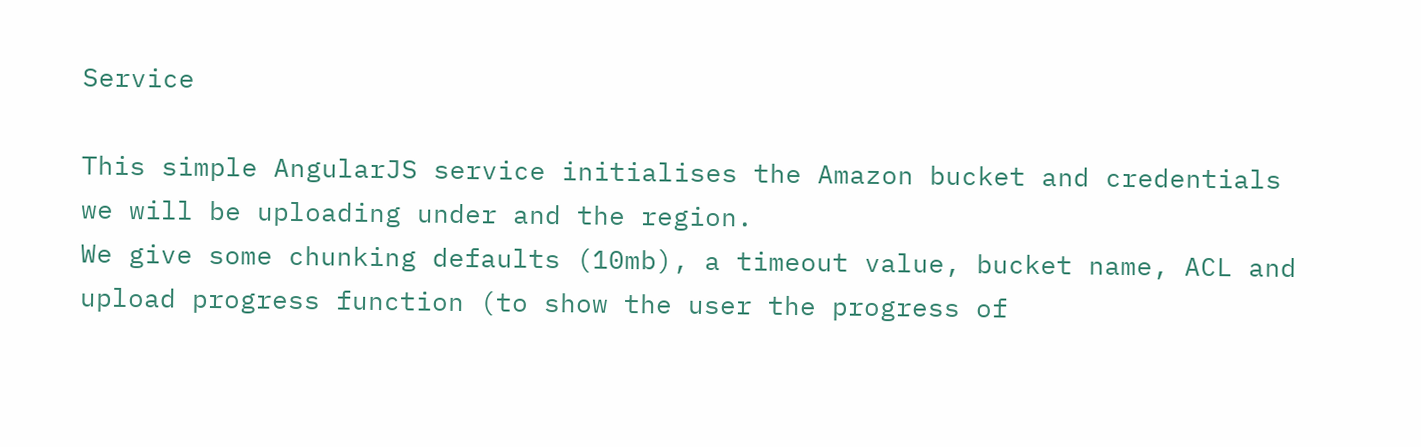Service

This simple AngularJS service initialises the Amazon bucket and credentials we will be uploading under and the region.
We give some chunking defaults (10mb), a timeout value, bucket name, ACL and upload progress function (to show the user the progress of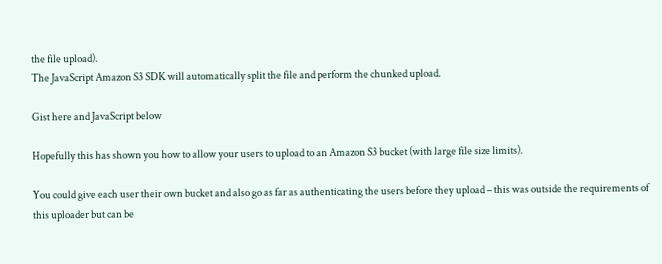the file upload).
The JavaScript Amazon S3 SDK will automatically split the file and perform the chunked upload.

Gist here and JavaScript below

Hopefully this has shown you how to allow your users to upload to an Amazon S3 bucket (with large file size limits).

You could give each user their own bucket and also go as far as authenticating the users before they upload – this was outside the requirements of this uploader but can be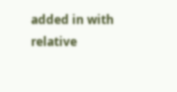added in with relative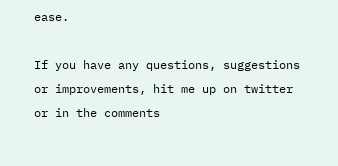ease.

If you have any questions, suggestions or improvements, hit me up on twitter or in the comments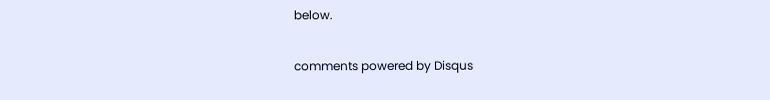below.

comments powered by Disqus